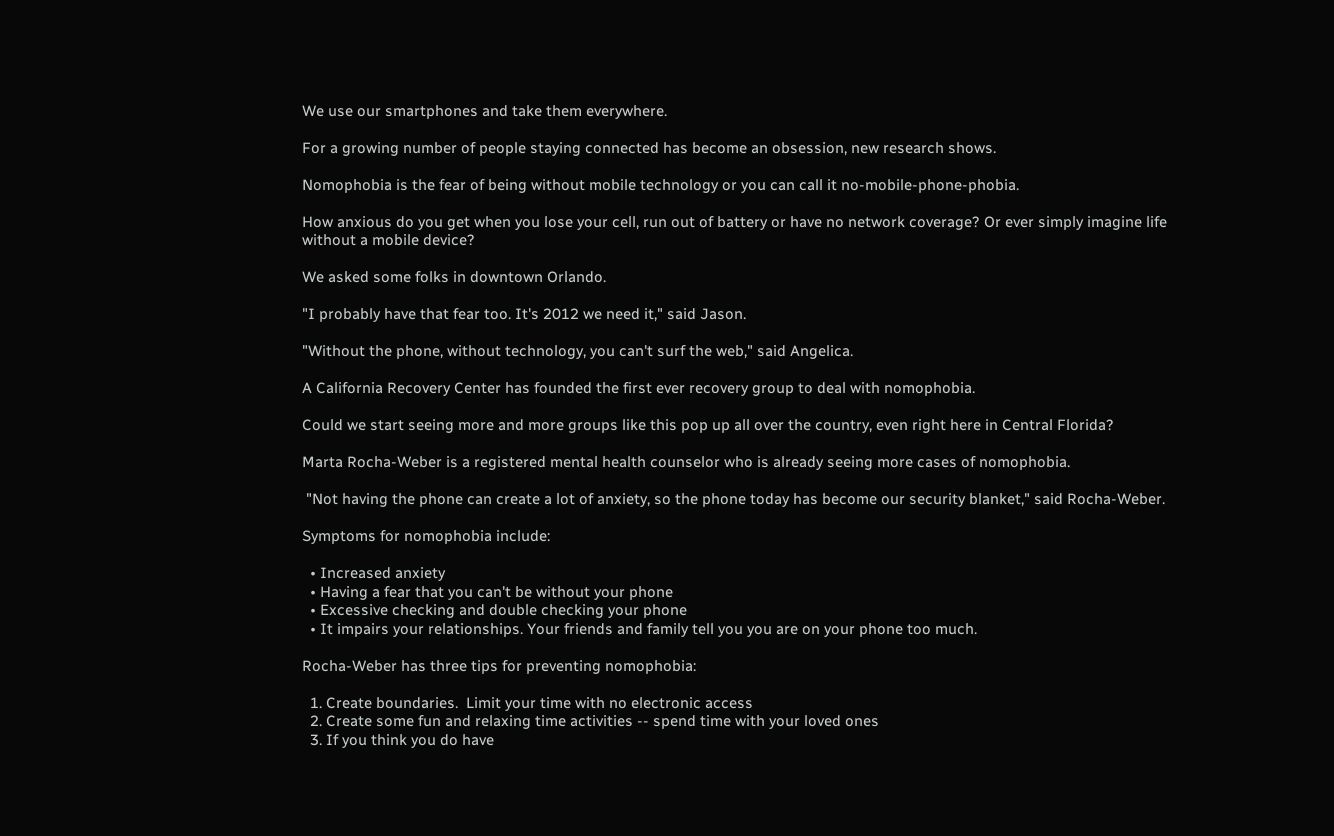We use our smartphones and take them everywhere.

For a growing number of people staying connected has become an obsession, new research shows.

Nomophobia is the fear of being without mobile technology or you can call it no-mobile-phone-phobia.

How anxious do you get when you lose your cell, run out of battery or have no network coverage? Or ever simply imagine life without a mobile device?

We asked some folks in downtown Orlando.

"I probably have that fear too. It's 2012 we need it," said Jason.

"Without the phone, without technology, you can't surf the web," said Angelica.

A California Recovery Center has founded the first ever recovery group to deal with nomophobia.

Could we start seeing more and more groups like this pop up all over the country, even right here in Central Florida?

Marta Rocha-Weber is a registered mental health counselor who is already seeing more cases of nomophobia.

 "Not having the phone can create a lot of anxiety, so the phone today has become our security blanket," said Rocha-Weber.

Symptoms for nomophobia include:

  • Increased anxiety
  • Having a fear that you can't be without your phone
  • Excessive checking and double checking your phone
  • It impairs your relationships. Your friends and family tell you you are on your phone too much.

Rocha-Weber has three tips for preventing nomophobia:

  1. Create boundaries.  Limit your time with no electronic access
  2. Create some fun and relaxing time activities -- spend time with your loved ones
  3. If you think you do have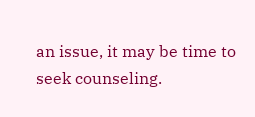an issue, it may be time to seek counseling.